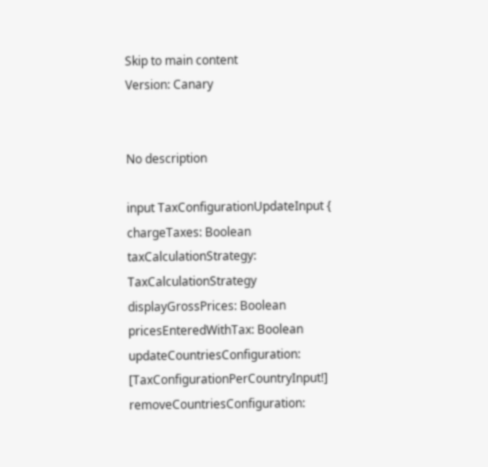Skip to main content
Version: Canary


No description

input TaxConfigurationUpdateInput {
chargeTaxes: Boolean
taxCalculationStrategy: TaxCalculationStrategy
displayGrossPrices: Boolean
pricesEnteredWithTax: Boolean
updateCountriesConfiguration: [TaxConfigurationPerCountryInput!]
removeCountriesConfiguration: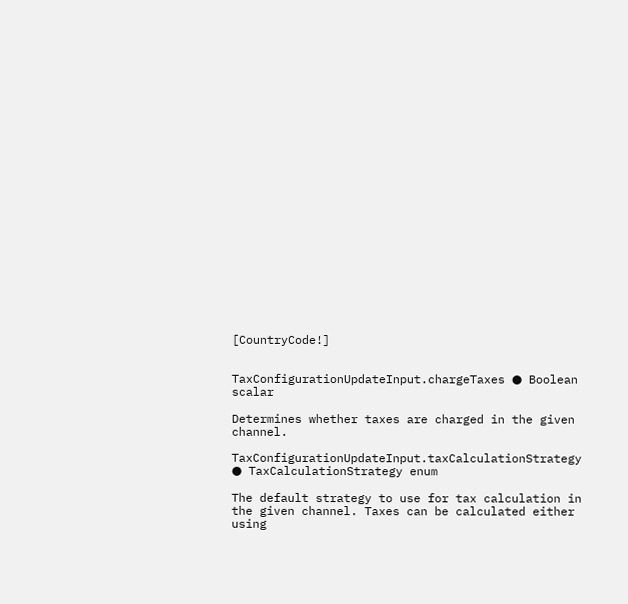[CountryCode!]


TaxConfigurationUpdateInput.chargeTaxes ● Boolean scalar

Determines whether taxes are charged in the given channel.

TaxConfigurationUpdateInput.taxCalculationStrategy ● TaxCalculationStrategy enum

The default strategy to use for tax calculation in the given channel. Taxes can be calculated either using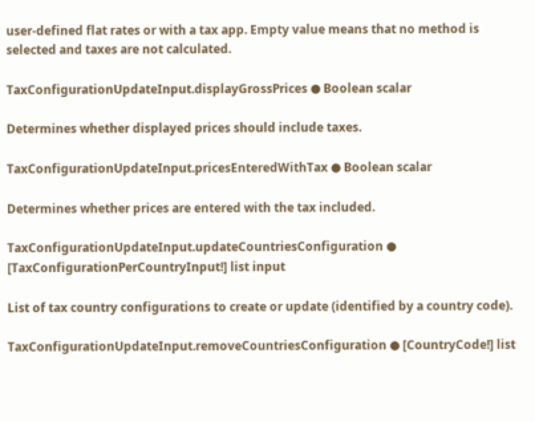user-defined flat rates or with a tax app. Empty value means that no method is selected and taxes are not calculated.

TaxConfigurationUpdateInput.displayGrossPrices ● Boolean scalar

Determines whether displayed prices should include taxes.

TaxConfigurationUpdateInput.pricesEnteredWithTax ● Boolean scalar

Determines whether prices are entered with the tax included.

TaxConfigurationUpdateInput.updateCountriesConfiguration ● [TaxConfigurationPerCountryInput!] list input

List of tax country configurations to create or update (identified by a country code).

TaxConfigurationUpdateInput.removeCountriesConfiguration ● [CountryCode!] list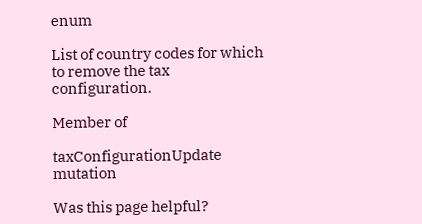enum

List of country codes for which to remove the tax configuration.

Member of

taxConfigurationUpdate mutation

Was this page helpful?